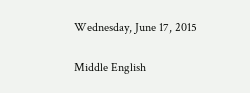Wednesday, June 17, 2015

Middle English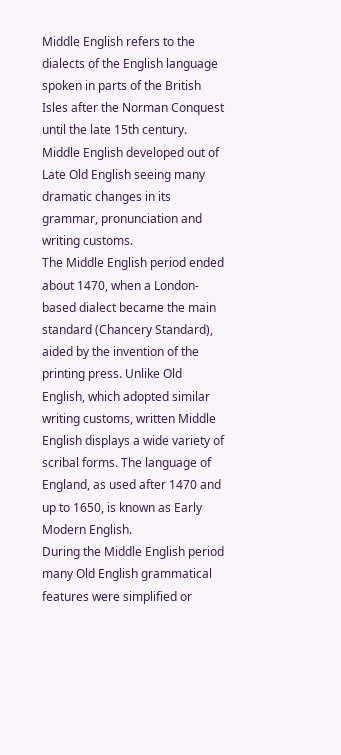Middle English refers to the dialects of the English language spoken in parts of the British Isles after the Norman Conquest until the late 15th century. Middle English developed out of Late Old English seeing many dramatic changes in its grammar, pronunciation and writing customs.
The Middle English period ended about 1470, when a London-based dialect became the main standard (Chancery Standard), aided by the invention of the printing press. Unlike Old English, which adopted similar writing customs, written Middle English displays a wide variety of scribal forms. The language of England, as used after 1470 and up to 1650, is known as Early Modern English.
During the Middle English period many Old English grammatical features were simplified or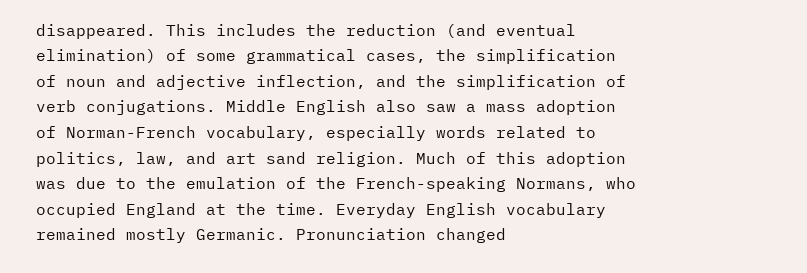disappeared. This includes the reduction (and eventual elimination) of some grammatical cases, the simplification of noun and adjective inflection, and the simplification of verb conjugations. Middle English also saw a mass adoption of Norman-French vocabulary, especially words related to politics, law, and art sand religion. Much of this adoption was due to the emulation of the French-speaking Normans, who occupied England at the time. Everyday English vocabulary remained mostly Germanic. Pronunciation changed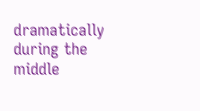dramatically during the middle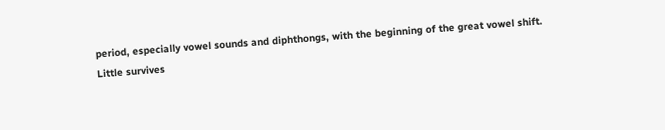period, especially vowel sounds and diphthongs, with the beginning of the great vowel shift.
Little survives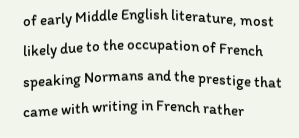of early Middle English literature, most likely due to the occupation of French speaking Normans and the prestige that came with writing in French rather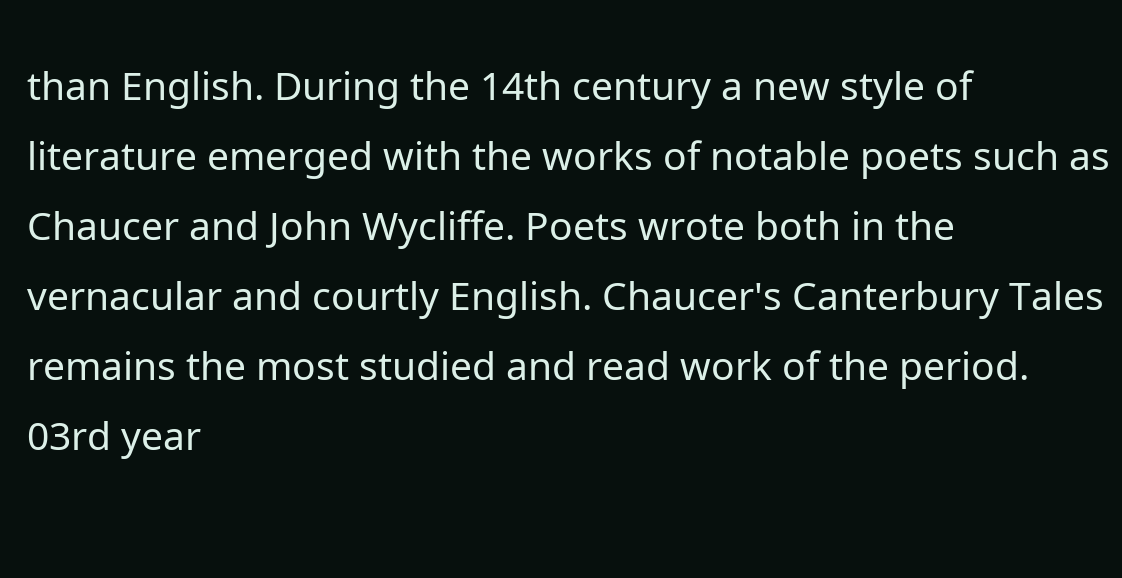than English. During the 14th century a new style of literature emerged with the works of notable poets such as Chaucer and John Wycliffe. Poets wrote both in the vernacular and courtly English. Chaucer's Canterbury Tales remains the most studied and read work of the period.
03rd year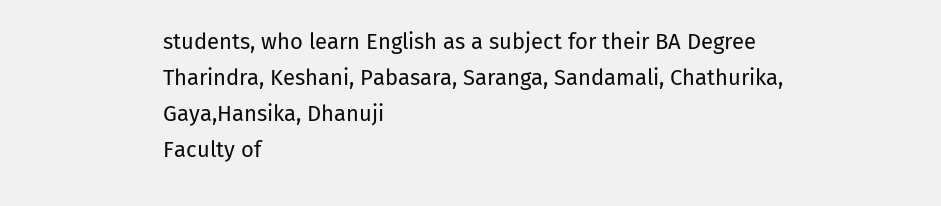students, who learn English as a subject for their BA Degree
Tharindra, Keshani, Pabasara, Saranga, Sandamali, Chathurika, Gaya,Hansika, Dhanuji
Faculty of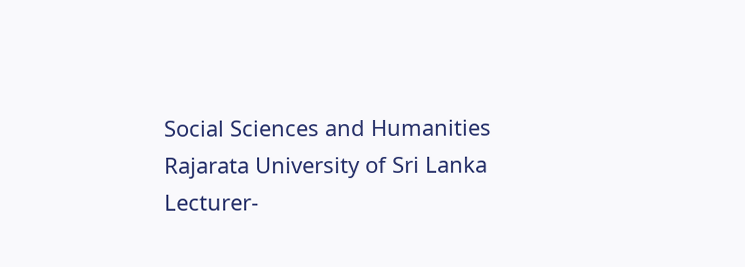Social Sciences and Humanities
Rajarata University of Sri Lanka
Lecturer-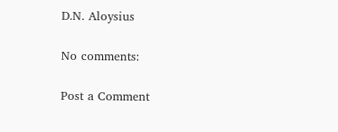D.N. Aloysius

No comments:

Post a Comment